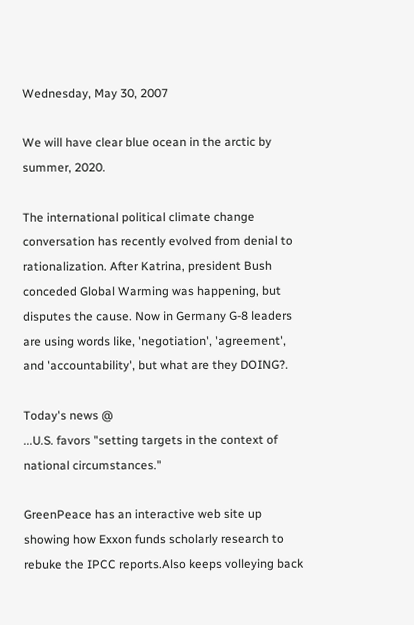Wednesday, May 30, 2007

We will have clear blue ocean in the arctic by summer, 2020.

The international political climate change conversation has recently evolved from denial to rationalization. After Katrina, president Bush conceded Global Warming was happening, but disputes the cause. Now in Germany G-8 leaders are using words like, 'negotiation', 'agreement', and 'accountability', but what are they DOING?.

Today's news @
...U.S. favors "setting targets in the context of national circumstances."

GreenPeace has an interactive web site up showing how Exxon funds scholarly research to rebuke the IPCC reports.Also keeps volleying back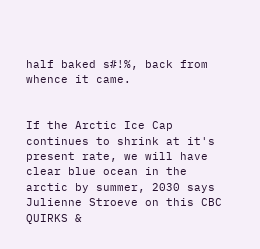half baked s#!%, back from whence it came.


If the Arctic Ice Cap continues to shrink at it's present rate, we will have clear blue ocean in the arctic by summer, 2030 says Julienne Stroeve on this CBC QUIRKS &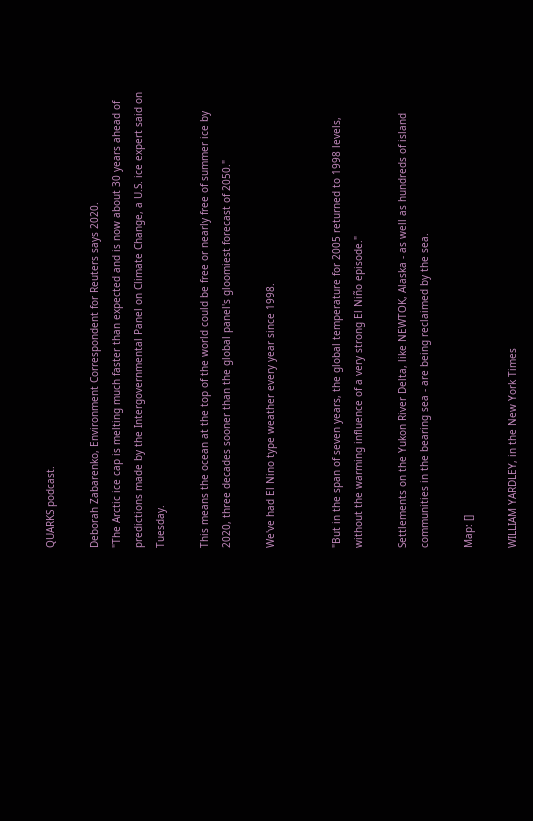QUARKS podcast.

Deborah Zabarenko, Environment Correspondent for Reuters says 2020.
"The Arctic ice cap is melting much faster than expected and is now about 30 years ahead of predictions made by the Intergovernmental Panel on Climate Change, a U.S. ice expert said on Tuesday.

This means the ocean at the top of the world could be free or nearly free of summer ice by 2020, three decades sooner than the global panel's gloomiest forecast of 2050."

We've had El Nino type weather every year since 1998.


"But in the span of seven years, the global temperature for 2005 returned to 1998 levels, without the warming influence of a very strong El Niño episode."

Settlements on the Yukon River Delta, like NEWTOK, Alaska - as well as hundreds of island communities in the bearing sea - are being reclaimed by the sea.

Map: []

WILLIAM YARDLEY, in the New York Times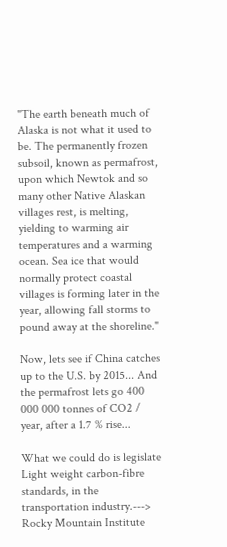"The earth beneath much of Alaska is not what it used to be. The permanently frozen subsoil, known as permafrost, upon which Newtok and so many other Native Alaskan villages rest, is melting, yielding to warming air temperatures and a warming ocean. Sea ice that would normally protect coastal villages is forming later in the year, allowing fall storms to pound away at the shoreline."

Now, lets see if China catches up to the U.S. by 2015... And the permafrost lets go 400 000 000 tonnes of CO2 / year, after a 1.7 % rise...

What we could do is legislate Light weight carbon-fibre standards, in the transportation industry.---> Rocky Mountain Institute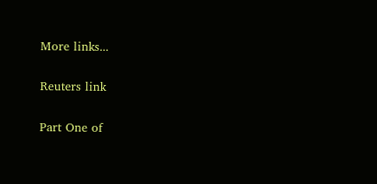More links...

Reuters link

Part One of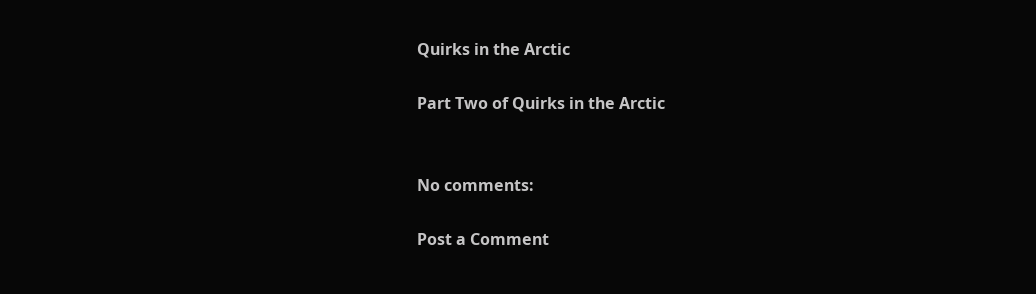Quirks in the Arctic

Part Two of Quirks in the Arctic


No comments:

Post a Comment